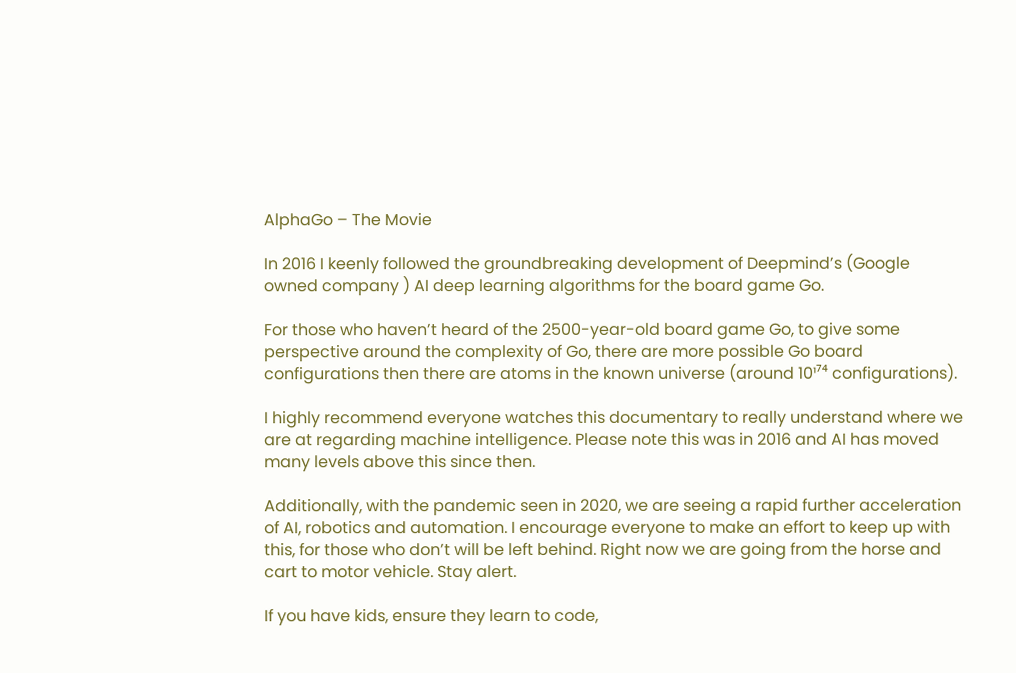AlphaGo – The Movie

In 2016 I keenly followed the groundbreaking development of Deepmind’s (Google owned company ) AI deep learning algorithms for the board game Go.

For those who haven’t heard of the 2500-year-old board game Go, to give some perspective around the complexity of Go, there are more possible Go board configurations then there are atoms in the known universe (around 10¹⁷⁴ configurations).

I highly recommend everyone watches this documentary to really understand where we are at regarding machine intelligence. Please note this was in 2016 and AI has moved many levels above this since then.

Additionally, with the pandemic seen in 2020, we are seeing a rapid further acceleration of AI, robotics and automation. I encourage everyone to make an effort to keep up with this, for those who don’t will be left behind. Right now we are going from the horse and cart to motor vehicle. Stay alert.

If you have kids, ensure they learn to code,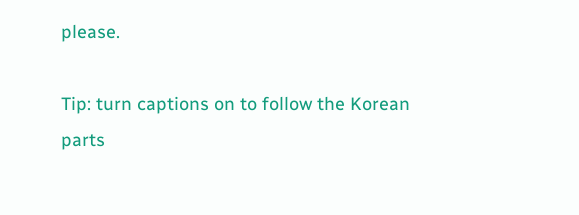please.

Tip: turn captions on to follow the Korean parts